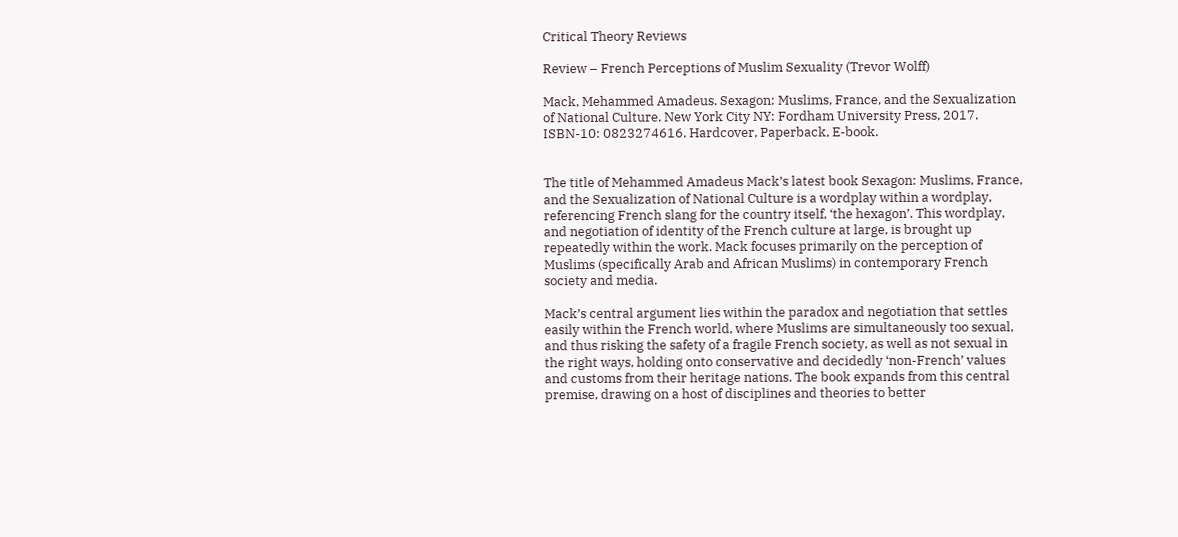Critical Theory Reviews

Review – French Perceptions of Muslim Sexuality (Trevor Wolff)

Mack, Mehammed Amadeus. Sexagon: Muslims, France, and the Sexualization of National Culture. New York City NY: Fordham University Press, 2017. ISBN-10: 0823274616. Hardcover, Paperback, E-book.


The title of Mehammed Amadeus Mack’s latest book Sexagon: Muslims, France, and the Sexualization of National Culture is a wordplay within a wordplay, referencing French slang for the country itself, ‘the hexagon’. This wordplay, and negotiation of identity of the French culture at large, is brought up repeatedly within the work. Mack focuses primarily on the perception of Muslims (specifically Arab and African Muslims) in contemporary French society and media.

Mack’s central argument lies within the paradox and negotiation that settles easily within the French world, where Muslims are simultaneously too sexual, and thus risking the safety of a fragile French society, as well as not sexual in the right ways, holding onto conservative and decidedly ‘non-French’ values and customs from their heritage nations. The book expands from this central premise, drawing on a host of disciplines and theories to better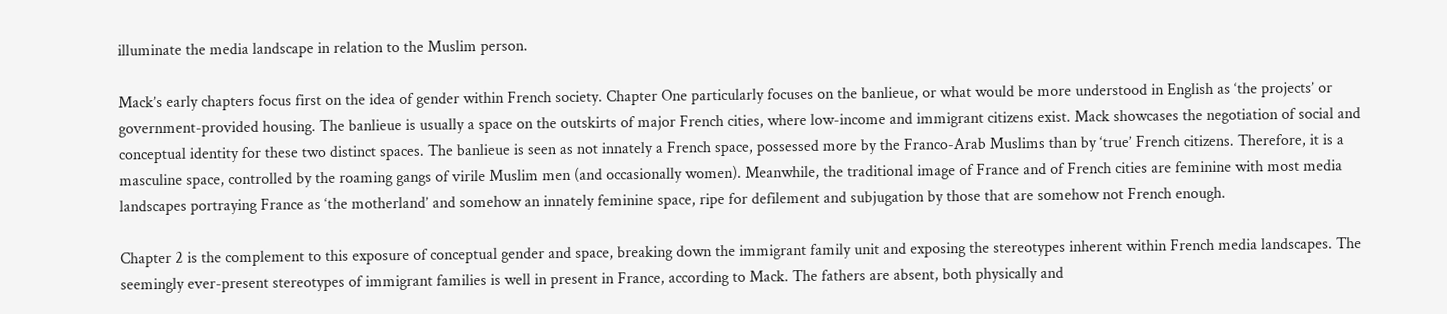illuminate the media landscape in relation to the Muslim person.

Mack’s early chapters focus first on the idea of gender within French society. Chapter One particularly focuses on the banlieue, or what would be more understood in English as ‘the projects’ or government-provided housing. The banlieue is usually a space on the outskirts of major French cities, where low-income and immigrant citizens exist. Mack showcases the negotiation of social and conceptual identity for these two distinct spaces. The banlieue is seen as not innately a French space, possessed more by the Franco-Arab Muslims than by ‘true’ French citizens. Therefore, it is a masculine space, controlled by the roaming gangs of virile Muslim men (and occasionally women). Meanwhile, the traditional image of France and of French cities are feminine with most media landscapes portraying France as ‘the motherland’ and somehow an innately feminine space, ripe for defilement and subjugation by those that are somehow not French enough.

Chapter 2 is the complement to this exposure of conceptual gender and space, breaking down the immigrant family unit and exposing the stereotypes inherent within French media landscapes. The seemingly ever-present stereotypes of immigrant families is well in present in France, according to Mack. The fathers are absent, both physically and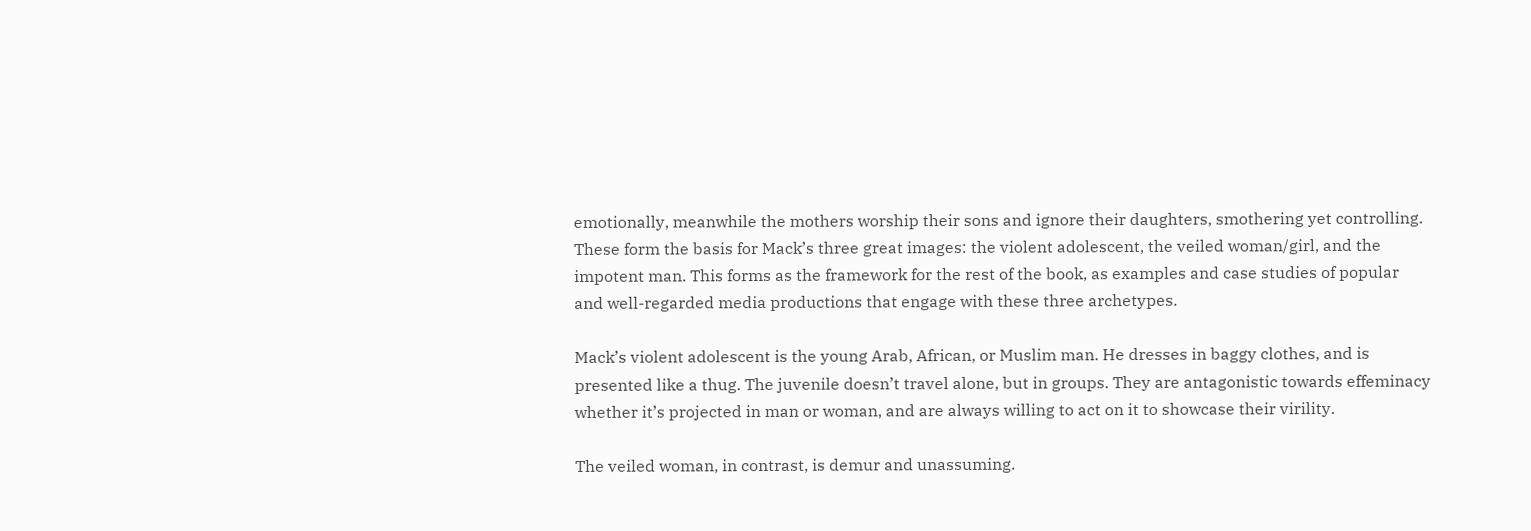emotionally, meanwhile the mothers worship their sons and ignore their daughters, smothering yet controlling. These form the basis for Mack’s three great images: the violent adolescent, the veiled woman/girl, and the impotent man. This forms as the framework for the rest of the book, as examples and case studies of popular and well-regarded media productions that engage with these three archetypes.

Mack’s violent adolescent is the young Arab, African, or Muslim man. He dresses in baggy clothes, and is presented like a thug. The juvenile doesn’t travel alone, but in groups. They are antagonistic towards effeminacy whether it’s projected in man or woman, and are always willing to act on it to showcase their virility.

The veiled woman, in contrast, is demur and unassuming.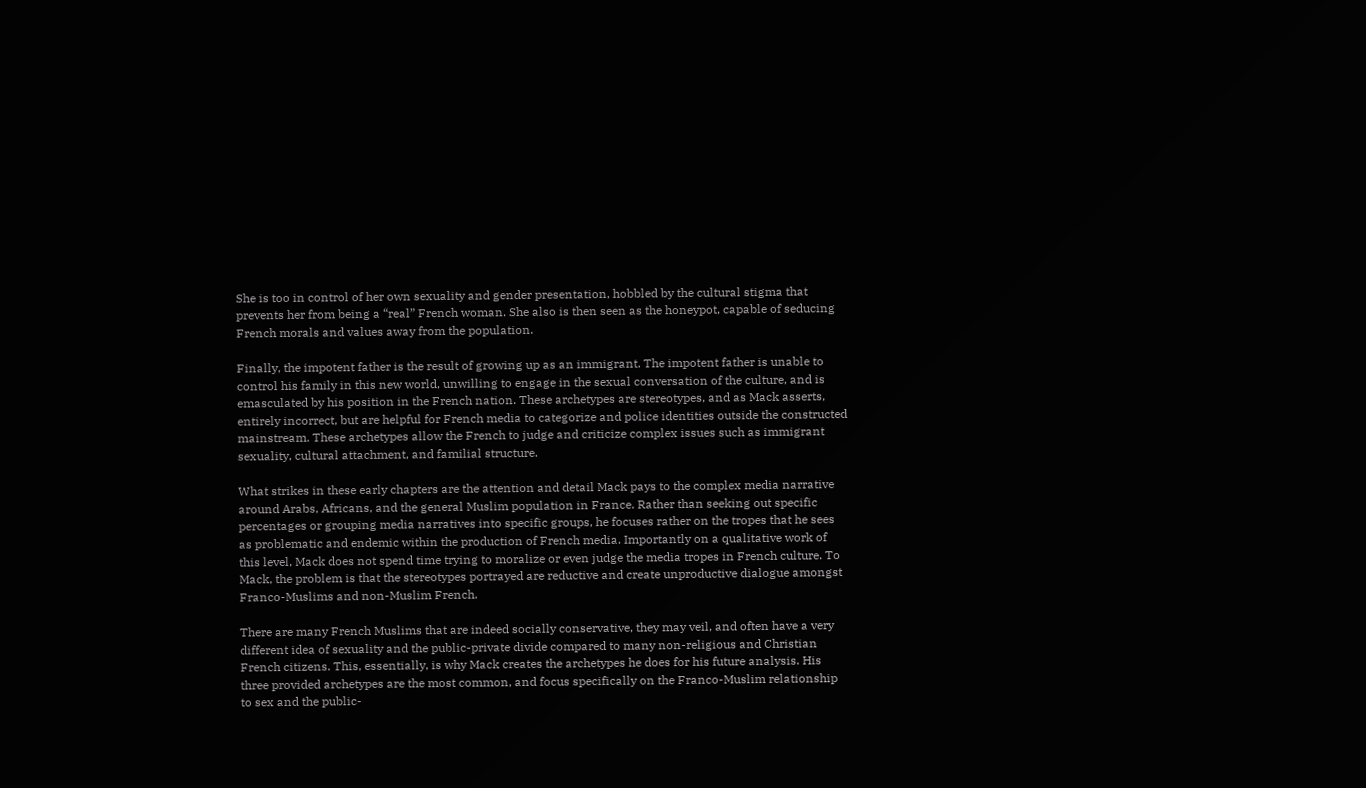She is too in control of her own sexuality and gender presentation, hobbled by the cultural stigma that prevents her from being a “real” French woman. She also is then seen as the honeypot, capable of seducing French morals and values away from the population.

Finally, the impotent father is the result of growing up as an immigrant. The impotent father is unable to control his family in this new world, unwilling to engage in the sexual conversation of the culture, and is emasculated by his position in the French nation. These archetypes are stereotypes, and as Mack asserts, entirely incorrect, but are helpful for French media to categorize and police identities outside the constructed mainstream. These archetypes allow the French to judge and criticize complex issues such as immigrant sexuality, cultural attachment, and familial structure.

What strikes in these early chapters are the attention and detail Mack pays to the complex media narrative around Arabs, Africans, and the general Muslim population in France. Rather than seeking out specific percentages or grouping media narratives into specific groups, he focuses rather on the tropes that he sees as problematic and endemic within the production of French media. Importantly on a qualitative work of this level, Mack does not spend time trying to moralize or even judge the media tropes in French culture. To Mack, the problem is that the stereotypes portrayed are reductive and create unproductive dialogue amongst Franco-Muslims and non-Muslim French.

There are many French Muslims that are indeed socially conservative, they may veil, and often have a very different idea of sexuality and the public-private divide compared to many non-religious and Christian French citizens. This, essentially, is why Mack creates the archetypes he does for his future analysis. His three provided archetypes are the most common, and focus specifically on the Franco-Muslim relationship to sex and the public-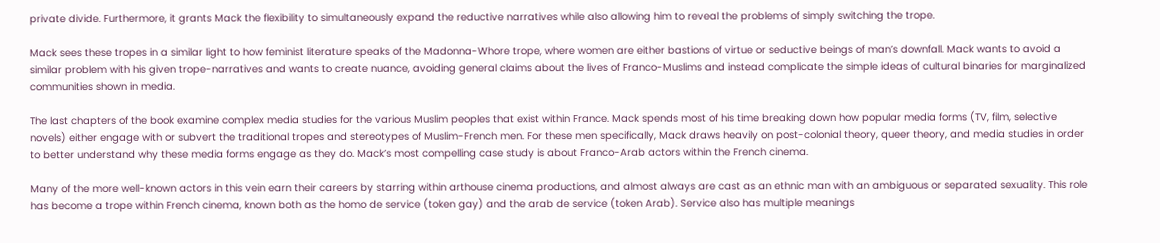private divide. Furthermore, it grants Mack the flexibility to simultaneously expand the reductive narratives while also allowing him to reveal the problems of simply switching the trope.

Mack sees these tropes in a similar light to how feminist literature speaks of the Madonna-Whore trope, where women are either bastions of virtue or seductive beings of man’s downfall. Mack wants to avoid a similar problem with his given trope-narratives and wants to create nuance, avoiding general claims about the lives of Franco-Muslims and instead complicate the simple ideas of cultural binaries for marginalized communities shown in media.

The last chapters of the book examine complex media studies for the various Muslim peoples that exist within France. Mack spends most of his time breaking down how popular media forms (TV, film, selective novels) either engage with or subvert the traditional tropes and stereotypes of Muslim-French men. For these men specifically, Mack draws heavily on post-colonial theory, queer theory, and media studies in order to better understand why these media forms engage as they do. Mack’s most compelling case study is about Franco-Arab actors within the French cinema.

Many of the more well-known actors in this vein earn their careers by starring within arthouse cinema productions, and almost always are cast as an ethnic man with an ambiguous or separated sexuality. This role has become a trope within French cinema, known both as the homo de service (token gay) and the arab de service (token Arab). Service also has multiple meanings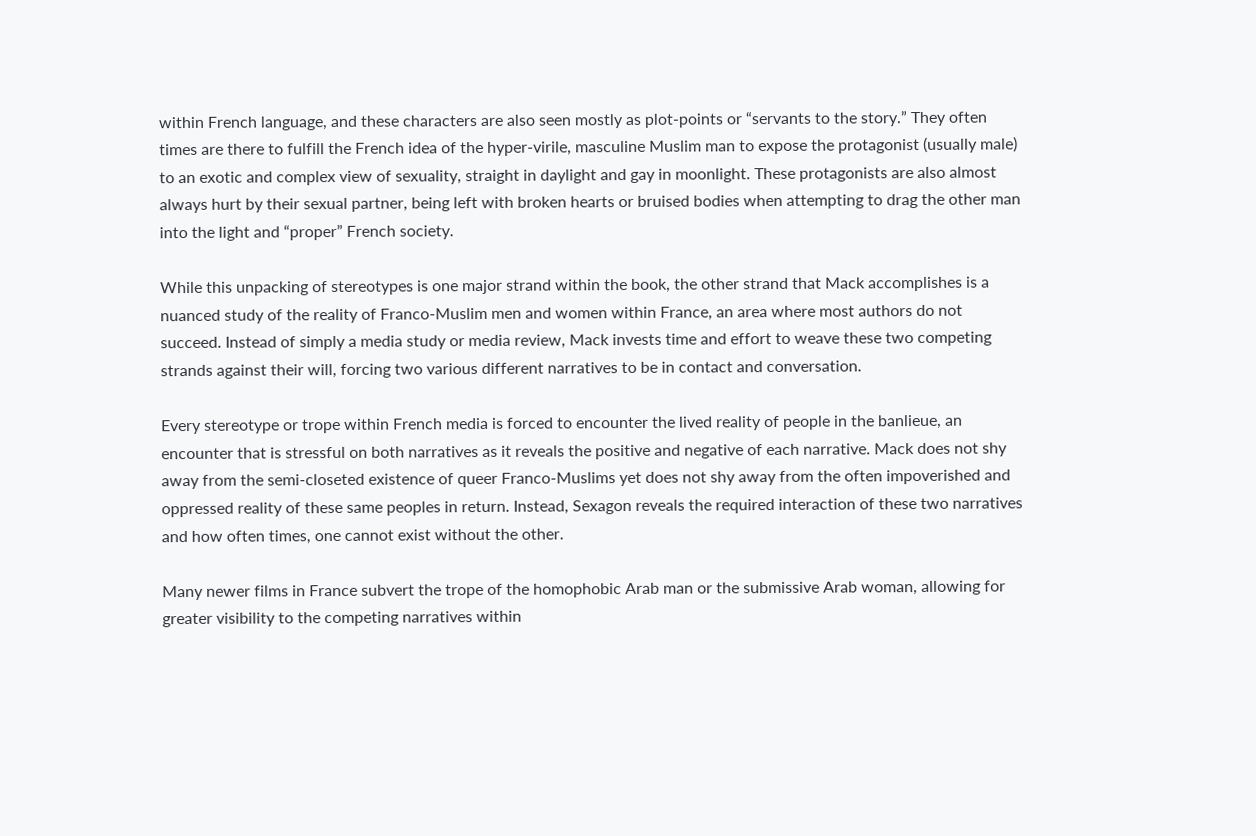within French language, and these characters are also seen mostly as plot-points or “servants to the story.” They often times are there to fulfill the French idea of the hyper-virile, masculine Muslim man to expose the protagonist (usually male) to an exotic and complex view of sexuality, straight in daylight and gay in moonlight. These protagonists are also almost always hurt by their sexual partner, being left with broken hearts or bruised bodies when attempting to drag the other man into the light and “proper” French society.

While this unpacking of stereotypes is one major strand within the book, the other strand that Mack accomplishes is a nuanced study of the reality of Franco-Muslim men and women within France, an area where most authors do not succeed. Instead of simply a media study or media review, Mack invests time and effort to weave these two competing strands against their will, forcing two various different narratives to be in contact and conversation.

Every stereotype or trope within French media is forced to encounter the lived reality of people in the banlieue, an encounter that is stressful on both narratives as it reveals the positive and negative of each narrative. Mack does not shy away from the semi-closeted existence of queer Franco-Muslims yet does not shy away from the often impoverished and oppressed reality of these same peoples in return. Instead, Sexagon reveals the required interaction of these two narratives and how often times, one cannot exist without the other.

Many newer films in France subvert the trope of the homophobic Arab man or the submissive Arab woman, allowing for greater visibility to the competing narratives within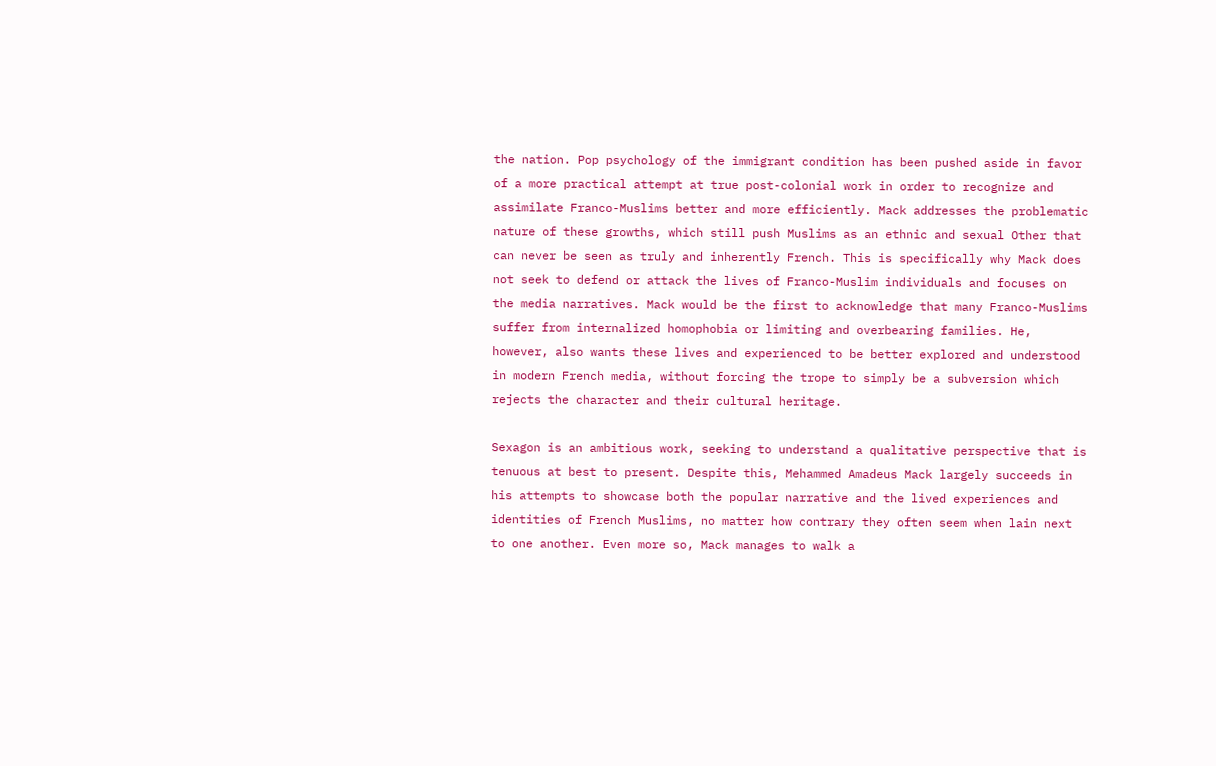the nation. Pop psychology of the immigrant condition has been pushed aside in favor of a more practical attempt at true post-colonial work in order to recognize and assimilate Franco-Muslims better and more efficiently. Mack addresses the problematic nature of these growths, which still push Muslims as an ethnic and sexual Other that can never be seen as truly and inherently French. This is specifically why Mack does not seek to defend or attack the lives of Franco-Muslim individuals and focuses on the media narratives. Mack would be the first to acknowledge that many Franco-Muslims suffer from internalized homophobia or limiting and overbearing families. He, however, also wants these lives and experienced to be better explored and understood in modern French media, without forcing the trope to simply be a subversion which rejects the character and their cultural heritage.

Sexagon is an ambitious work, seeking to understand a qualitative perspective that is tenuous at best to present. Despite this, Mehammed Amadeus Mack largely succeeds in his attempts to showcase both the popular narrative and the lived experiences and identities of French Muslims, no matter how contrary they often seem when lain next to one another. Even more so, Mack manages to walk a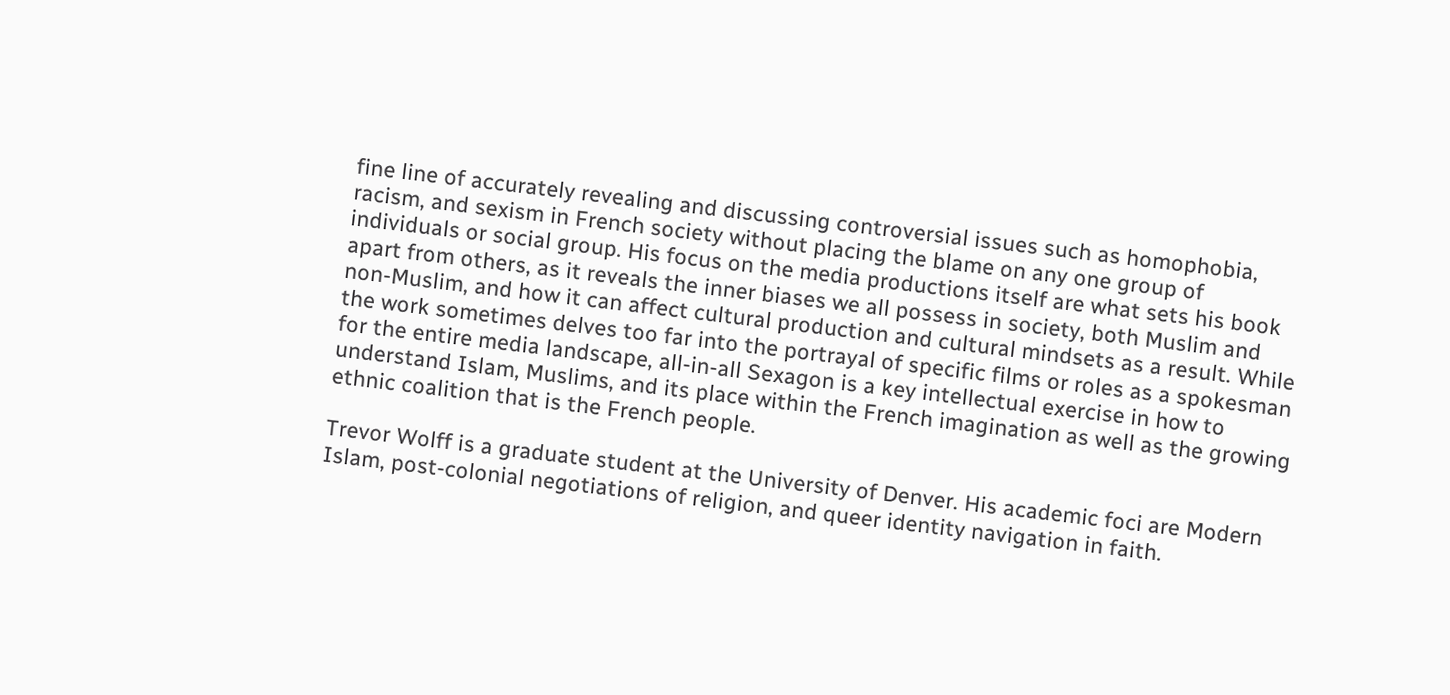fine line of accurately revealing and discussing controversial issues such as homophobia, racism, and sexism in French society without placing the blame on any one group of individuals or social group. His focus on the media productions itself are what sets his book apart from others, as it reveals the inner biases we all possess in society, both Muslim and non-Muslim, and how it can affect cultural production and cultural mindsets as a result. While the work sometimes delves too far into the portrayal of specific films or roles as a spokesman for the entire media landscape, all-in-all Sexagon is a key intellectual exercise in how to understand Islam, Muslims, and its place within the French imagination as well as the growing ethnic coalition that is the French people.

Trevor Wolff is a graduate student at the University of Denver. His academic foci are Modern Islam, post-colonial negotiations of religion, and queer identity navigation in faith.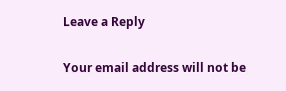Leave a Reply

Your email address will not be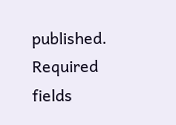published. Required fields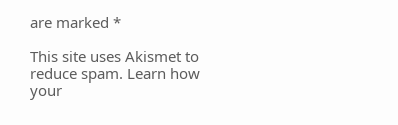are marked *

This site uses Akismet to reduce spam. Learn how your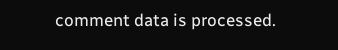comment data is processed.